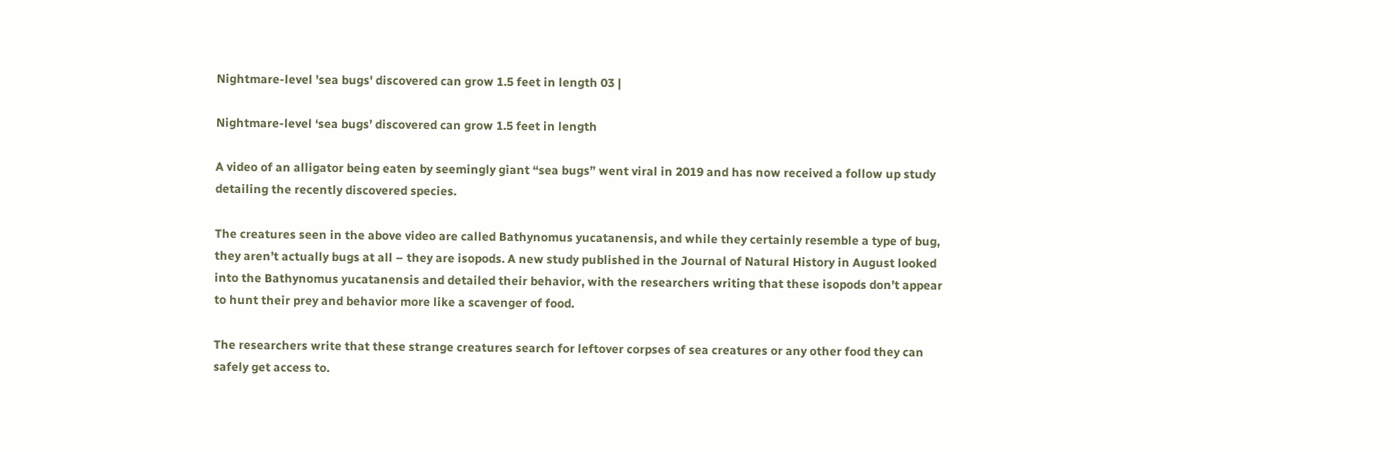Nightmare-level 'sea bugs' discovered can grow 1.5 feet in length 03 |

Nightmare-level ‘sea bugs’ discovered can grow 1.5 feet in length

A video of an alligator being eaten by seemingly giant “sea bugs” went viral in 2019 and has now received a follow up study detailing the recently discovered species.

The creatures seen in the above video are called Bathynomus yucatanensis, and while they certainly resemble a type of bug, they aren’t actually bugs at all – they are isopods. A new study published in the Journal of Natural History in August looked into the Bathynomus yucatanensis and detailed their behavior, with the researchers writing that these isopods don’t appear to hunt their prey and behavior more like a scavenger of food.

The researchers write that these strange creatures search for leftover corpses of sea creatures or any other food they can safely get access to.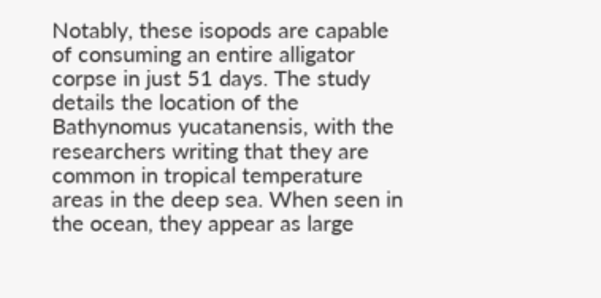Notably, these isopods are capable of consuming an entire alligator corpse in just 51 days. The study details the location of the Bathynomus yucatanensis, with the researchers writing that they are common in tropical temperature areas in the deep sea. When seen in the ocean, they appear as large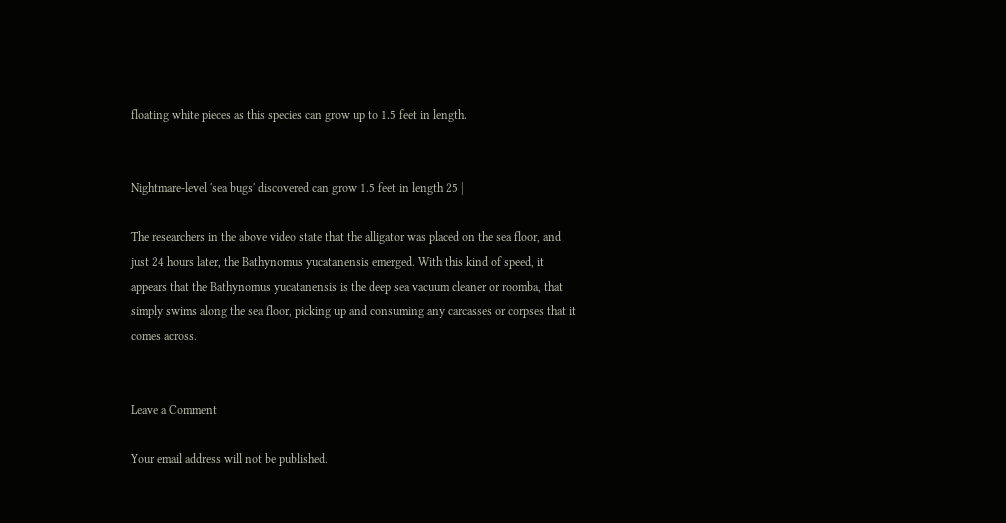floating white pieces as this species can grow up to 1.5 feet in length.


Nightmare-level 'sea bugs' discovered can grow 1.5 feet in length 25 |

The researchers in the above video state that the alligator was placed on the sea floor, and just 24 hours later, the Bathynomus yucatanensis emerged. With this kind of speed, it appears that the Bathynomus yucatanensis is the deep sea vacuum cleaner or roomba, that simply swims along the sea floor, picking up and consuming any carcasses or corpses that it comes across.


Leave a Comment

Your email address will not be published.